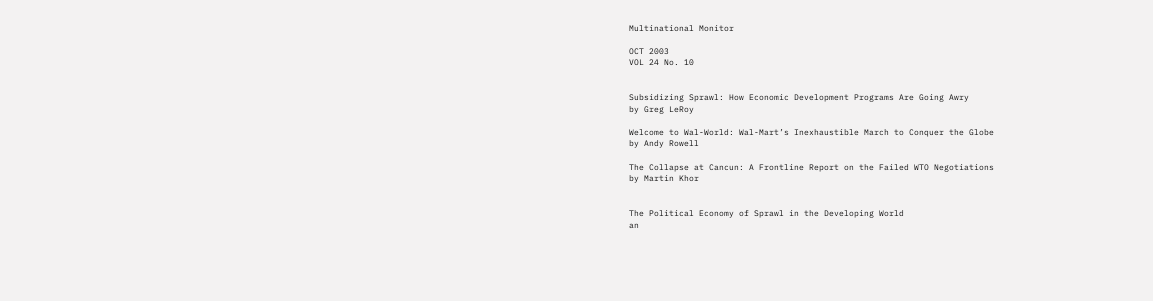Multinational Monitor

OCT 2003
VOL 24 No. 10


Subsidizing Sprawl: How Economic Development Programs Are Going Awry
by Greg LeRoy

Welcome to Wal-World: Wal-Mart’s Inexhaustible March to Conquer the Globe
by Andy Rowell

The Collapse at Cancun: A Frontline Report on the Failed WTO Negotiations
by Martin Khor


The Political Economy of Sprawl in the Developing World
an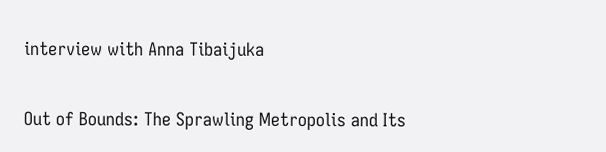interview with Anna Tibaijuka

Out of Bounds: The Sprawling Metropolis and Its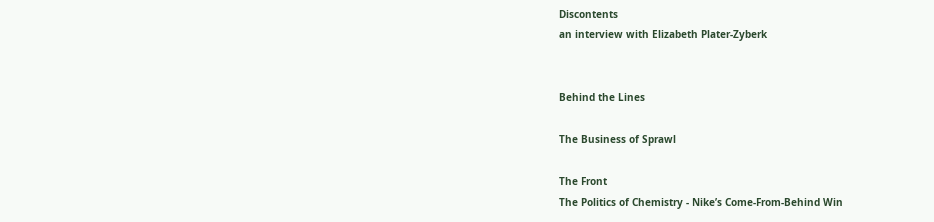Discontents
an interview with Elizabeth Plater-Zyberk


Behind the Lines

The Business of Sprawl

The Front
The Politics of Chemistry - Nike’s Come-From-Behind Win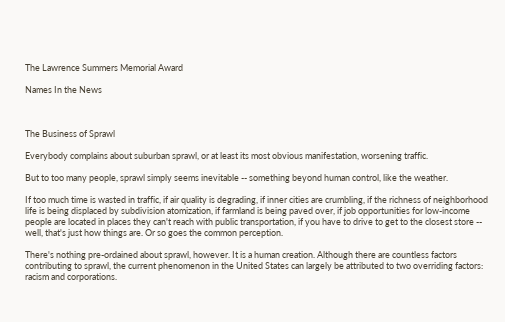The Lawrence Summers Memorial Award

Names In the News



The Business of Sprawl

Everybody complains about suburban sprawl, or at least its most obvious manifestation, worsening traffic.

But to too many people, sprawl simply seems inevitable -- something beyond human control, like the weather.

If too much time is wasted in traffic, if air quality is degrading, if inner cities are crumbling, if the richness of neighborhood life is being displaced by subdivision atomization, if farmland is being paved over, if job opportunities for low-income people are located in places they can't reach with public transportation, if you have to drive to get to the closest store -- well, that's just how things are. Or so goes the common perception.

There's nothing pre-ordained about sprawl, however. It is a human creation. Although there are countless factors contributing to sprawl, the current phenomenon in the United States can largely be attributed to two overriding factors: racism and corporations.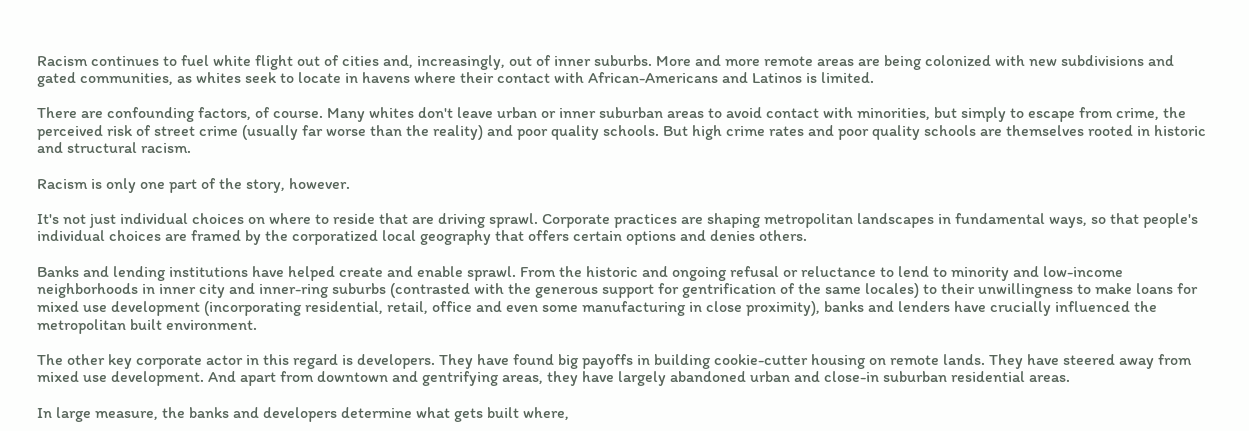Racism continues to fuel white flight out of cities and, increasingly, out of inner suburbs. More and more remote areas are being colonized with new subdivisions and gated communities, as whites seek to locate in havens where their contact with African-Americans and Latinos is limited.

There are confounding factors, of course. Many whites don't leave urban or inner suburban areas to avoid contact with minorities, but simply to escape from crime, the perceived risk of street crime (usually far worse than the reality) and poor quality schools. But high crime rates and poor quality schools are themselves rooted in historic and structural racism.

Racism is only one part of the story, however.

It's not just individual choices on where to reside that are driving sprawl. Corporate practices are shaping metropolitan landscapes in fundamental ways, so that people's individual choices are framed by the corporatized local geography that offers certain options and denies others.

Banks and lending institutions have helped create and enable sprawl. From the historic and ongoing refusal or reluctance to lend to minority and low-income neighborhoods in inner city and inner-ring suburbs (contrasted with the generous support for gentrification of the same locales) to their unwillingness to make loans for mixed use development (incorporating residential, retail, office and even some manufacturing in close proximity), banks and lenders have crucially influenced the metropolitan built environment.

The other key corporate actor in this regard is developers. They have found big payoffs in building cookie-cutter housing on remote lands. They have steered away from mixed use development. And apart from downtown and gentrifying areas, they have largely abandoned urban and close-in suburban residential areas.

In large measure, the banks and developers determine what gets built where,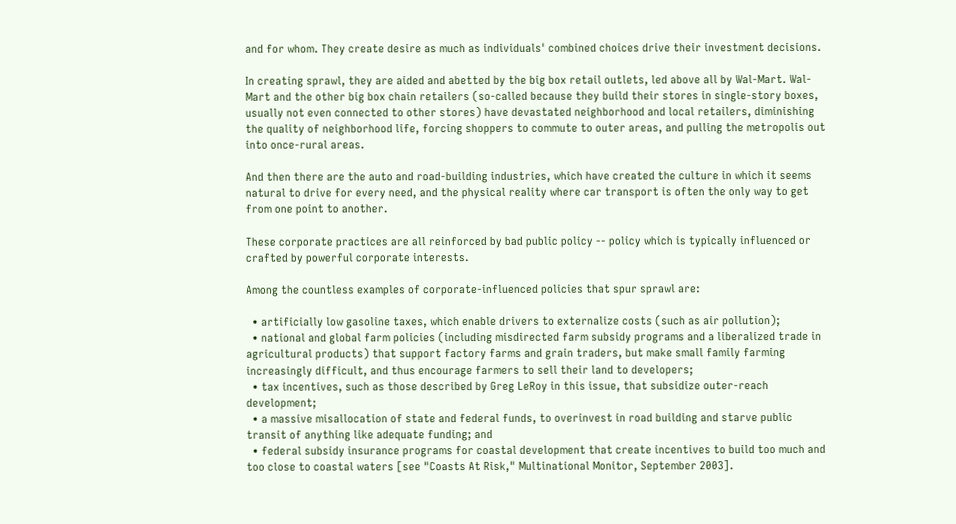and for whom. They create desire as much as individuals' combined choices drive their investment decisions.

In creating sprawl, they are aided and abetted by the big box retail outlets, led above all by Wal-Mart. Wal-Mart and the other big box chain retailers (so-called because they build their stores in single-story boxes, usually not even connected to other stores) have devastated neighborhood and local retailers, diminishing the quality of neighborhood life, forcing shoppers to commute to outer areas, and pulling the metropolis out into once-rural areas.

And then there are the auto and road-building industries, which have created the culture in which it seems natural to drive for every need, and the physical reality where car transport is often the only way to get from one point to another.

These corporate practices are all reinforced by bad public policy -- policy which is typically influenced or crafted by powerful corporate interests.

Among the countless examples of corporate-influenced policies that spur sprawl are:

  • artificially low gasoline taxes, which enable drivers to externalize costs (such as air pollution);
  • national and global farm policies (including misdirected farm subsidy programs and a liberalized trade in agricultural products) that support factory farms and grain traders, but make small family farming increasingly difficult, and thus encourage farmers to sell their land to developers;
  • tax incentives, such as those described by Greg LeRoy in this issue, that subsidize outer-reach development;
  • a massive misallocation of state and federal funds, to overinvest in road building and starve public transit of anything like adequate funding; and
  • federal subsidy insurance programs for coastal development that create incentives to build too much and too close to coastal waters [see "Coasts At Risk," Multinational Monitor, September 2003].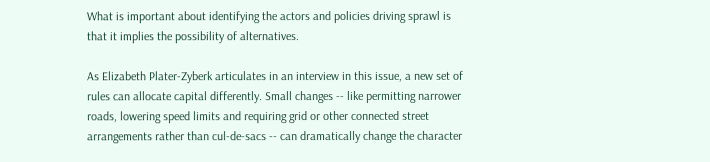What is important about identifying the actors and policies driving sprawl is that it implies the possibility of alternatives.

As Elizabeth Plater-Zyberk articulates in an interview in this issue, a new set of rules can allocate capital differently. Small changes -- like permitting narrower roads, lowering speed limits and requiring grid or other connected street arrangements rather than cul-de-sacs -- can dramatically change the character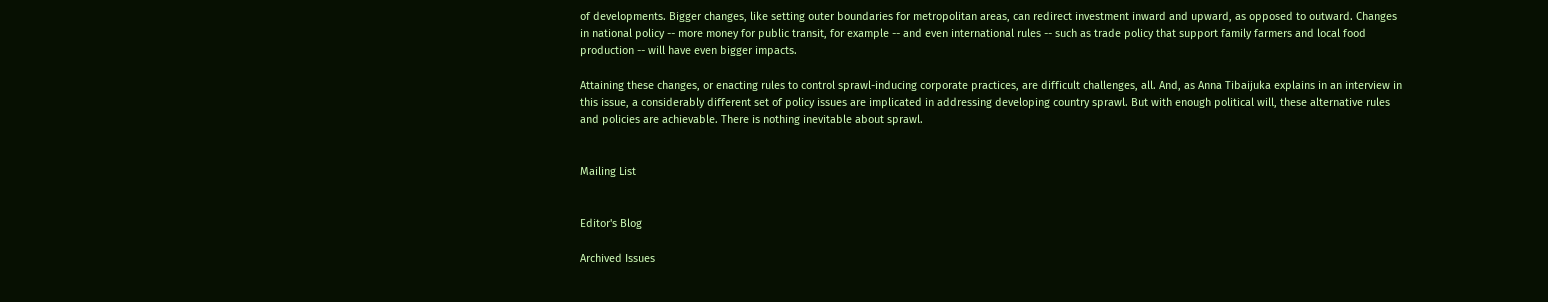of developments. Bigger changes, like setting outer boundaries for metropolitan areas, can redirect investment inward and upward, as opposed to outward. Changes in national policy -- more money for public transit, for example -- and even international rules -- such as trade policy that support family farmers and local food production -- will have even bigger impacts.

Attaining these changes, or enacting rules to control sprawl-inducing corporate practices, are difficult challenges, all. And, as Anna Tibaijuka explains in an interview in this issue, a considerably different set of policy issues are implicated in addressing developing country sprawl. But with enough political will, these alternative rules and policies are achievable. There is nothing inevitable about sprawl.


Mailing List


Editor's Blog

Archived Issues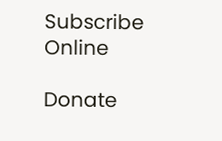Subscribe Online

Donate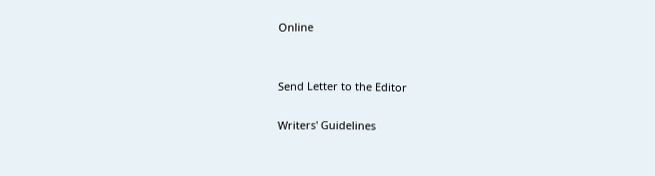Online


Send Letter to the Editor

Writers' Guidelines